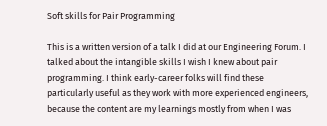Soft skills for Pair Programming

This is a written version of a talk I did at our Engineering Forum. I talked about the intangible skills I wish I knew about pair programming. I think early-career folks will find these particularly useful as they work with more experienced engineers, because the content are my learnings mostly from when I was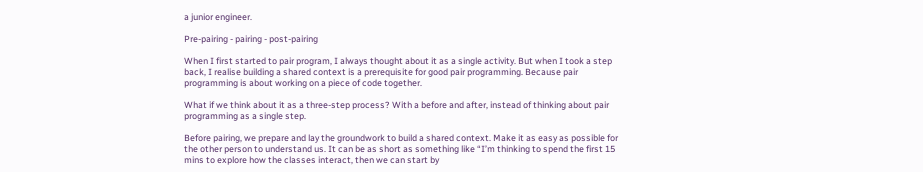a junior engineer.

Pre-pairing - pairing - post-pairing

When I first started to pair program, I always thought about it as a single activity. But when I took a step back, I realise building a shared context is a prerequisite for good pair programming. Because pair programming is about working on a piece of code together.

What if we think about it as a three-step process? With a before and after, instead of thinking about pair programming as a single step.

Before pairing, we prepare and lay the groundwork to build a shared context. Make it as easy as possible for the other person to understand us. It can be as short as something like “I’m thinking to spend the first 15 mins to explore how the classes interact, then we can start by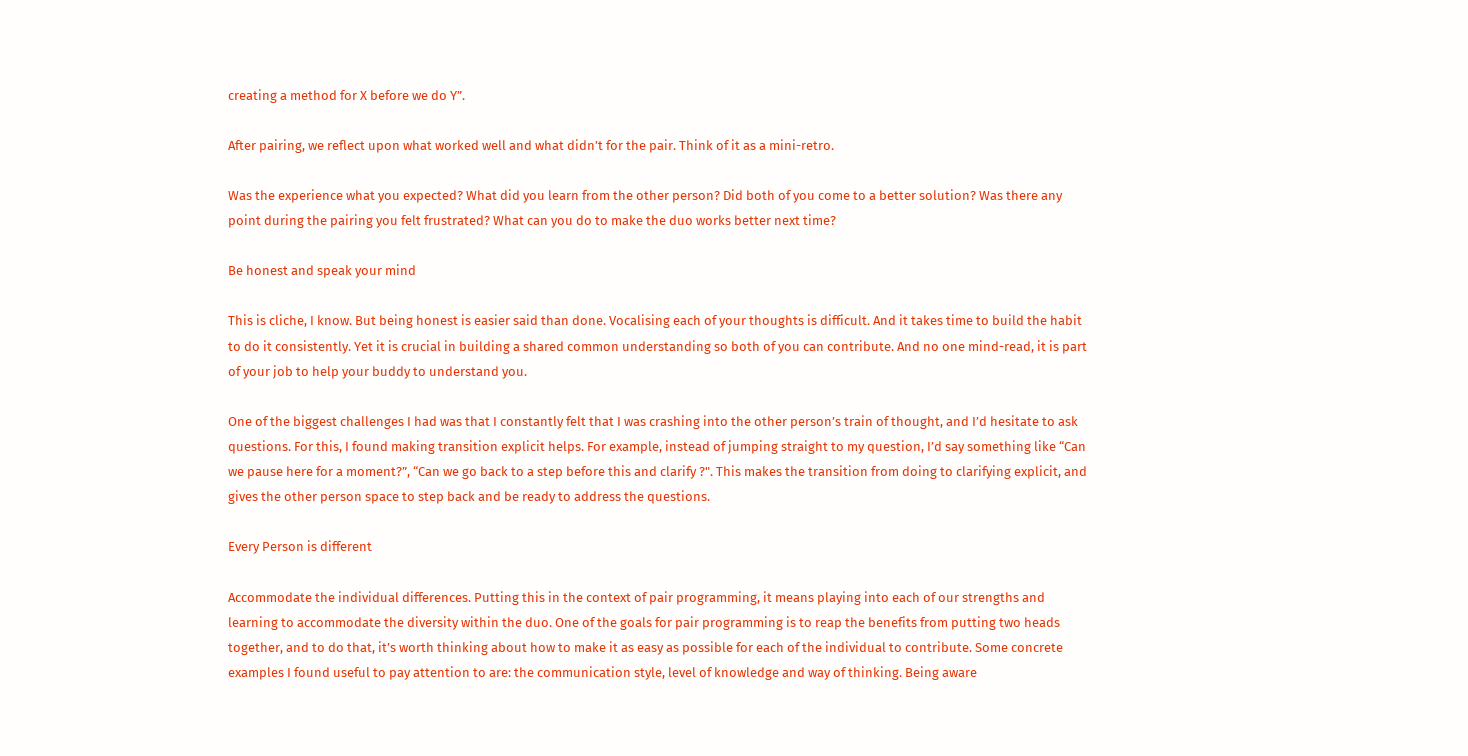creating a method for X before we do Y”.

After pairing, we reflect upon what worked well and what didn’t for the pair. Think of it as a mini-retro.

Was the experience what you expected? What did you learn from the other person? Did both of you come to a better solution? Was there any point during the pairing you felt frustrated? What can you do to make the duo works better next time?

Be honest and speak your mind

This is cliche, I know. But being honest is easier said than done. Vocalising each of your thoughts is difficult. And it takes time to build the habit to do it consistently. Yet it is crucial in building a shared common understanding so both of you can contribute. And no one mind-read, it is part of your job to help your buddy to understand you.

One of the biggest challenges I had was that I constantly felt that I was crashing into the other person’s train of thought, and I’d hesitate to ask questions. For this, I found making transition explicit helps. For example, instead of jumping straight to my question, I’d say something like “Can we pause here for a moment?”, “Can we go back to a step before this and clarify ?". This makes the transition from doing to clarifying explicit, and gives the other person space to step back and be ready to address the questions.

Every Person is different

Accommodate the individual differences. Putting this in the context of pair programming, it means playing into each of our strengths and learning to accommodate the diversity within the duo. One of the goals for pair programming is to reap the benefits from putting two heads together, and to do that, it’s worth thinking about how to make it as easy as possible for each of the individual to contribute. Some concrete examples I found useful to pay attention to are: the communication style, level of knowledge and way of thinking. Being aware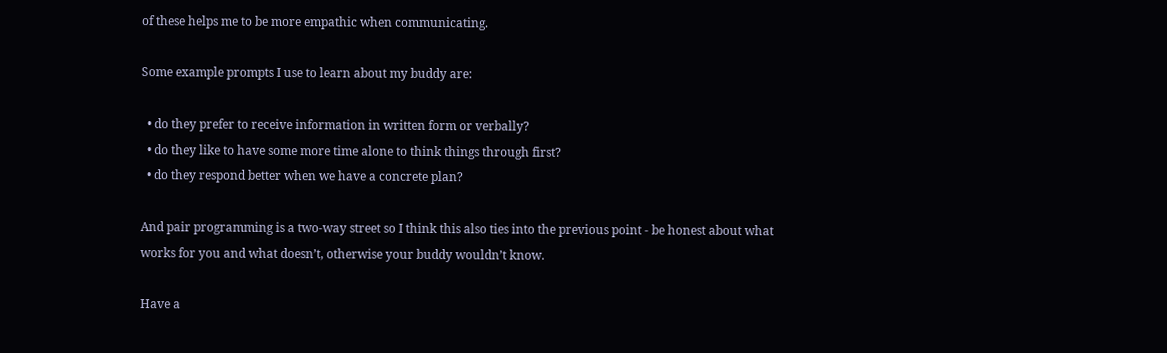of these helps me to be more empathic when communicating.

Some example prompts I use to learn about my buddy are:

  • do they prefer to receive information in written form or verbally?
  • do they like to have some more time alone to think things through first?
  • do they respond better when we have a concrete plan?

And pair programming is a two-way street so I think this also ties into the previous point - be honest about what works for you and what doesn’t, otherwise your buddy wouldn’t know.

Have a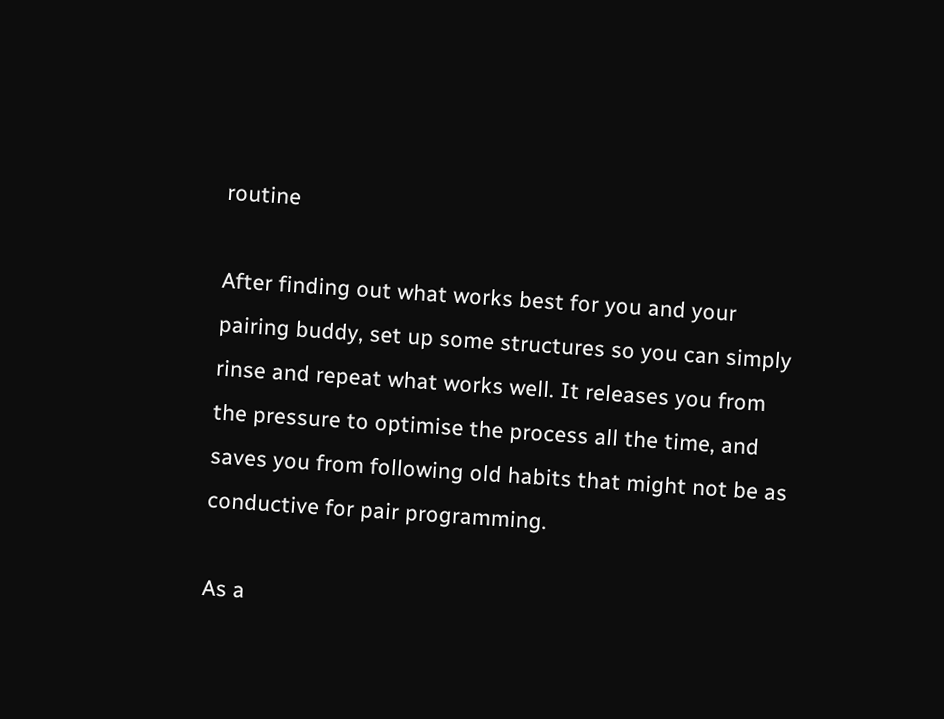routine

After finding out what works best for you and your pairing buddy, set up some structures so you can simply rinse and repeat what works well. It releases you from the pressure to optimise the process all the time, and saves you from following old habits that might not be as conductive for pair programming.

As a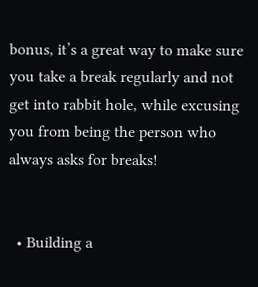bonus, it’s a great way to make sure you take a break regularly and not get into rabbit hole, while excusing you from being the person who always asks for breaks!


  • Building a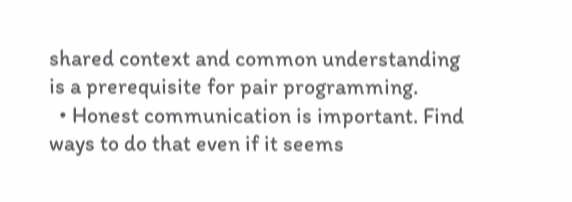shared context and common understanding is a prerequisite for pair programming.
  • Honest communication is important. Find ways to do that even if it seems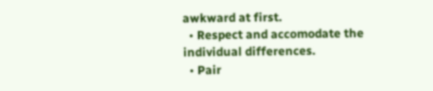awkward at first.
  • Respect and accomodate the individual differences.
  • Pair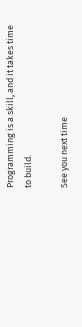Programming is a skill, and it takes time to build.

See you next time